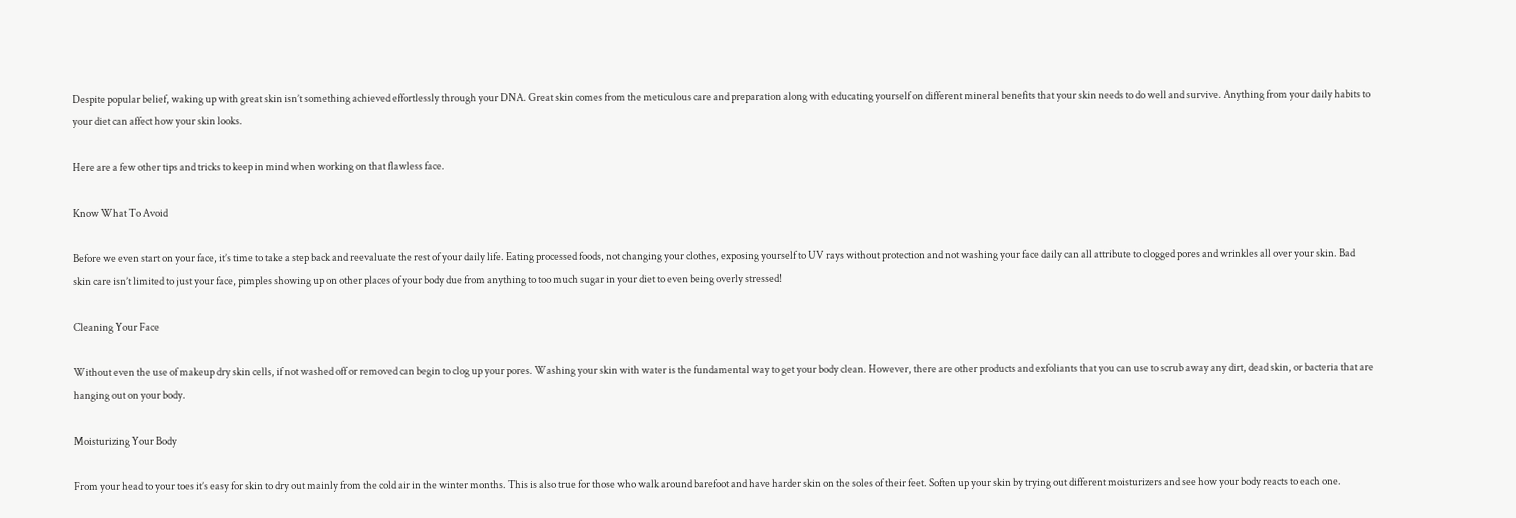Despite popular belief, waking up with great skin isn’t something achieved effortlessly through your DNA. Great skin comes from the meticulous care and preparation along with educating yourself on different mineral benefits that your skin needs to do well and survive. Anything from your daily habits to your diet can affect how your skin looks.

Here are a few other tips and tricks to keep in mind when working on that flawless face.

Know What To Avoid

Before we even start on your face, it’s time to take a step back and reevaluate the rest of your daily life. Eating processed foods, not changing your clothes, exposing yourself to UV rays without protection and not washing your face daily can all attribute to clogged pores and wrinkles all over your skin. Bad skin care isn’t limited to just your face, pimples showing up on other places of your body due from anything to too much sugar in your diet to even being overly stressed!

Cleaning Your Face

Without even the use of makeup dry skin cells, if not washed off or removed can begin to clog up your pores. Washing your skin with water is the fundamental way to get your body clean. However, there are other products and exfoliants that you can use to scrub away any dirt, dead skin, or bacteria that are hanging out on your body.

Moisturizing Your Body

From your head to your toes it’s easy for skin to dry out mainly from the cold air in the winter months. This is also true for those who walk around barefoot and have harder skin on the soles of their feet. Soften up your skin by trying out different moisturizers and see how your body reacts to each one.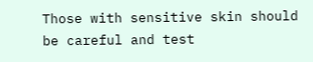Those with sensitive skin should be careful and test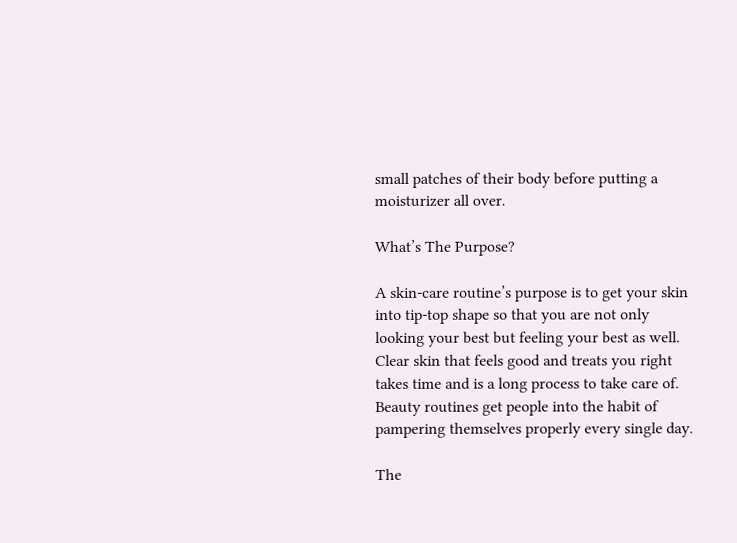small patches of their body before putting a moisturizer all over.

What’s The Purpose?

A skin-care routine’s purpose is to get your skin into tip-top shape so that you are not only looking your best but feeling your best as well. Clear skin that feels good and treats you right takes time and is a long process to take care of. Beauty routines get people into the habit of pampering themselves properly every single day.

The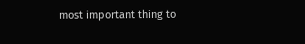most important thing to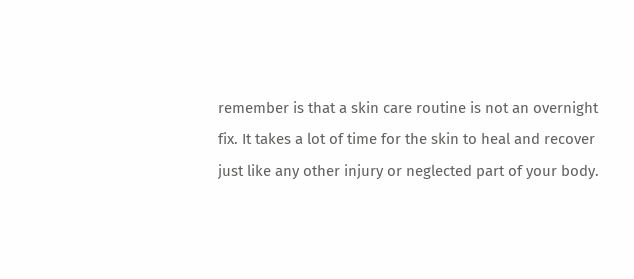remember is that a skin care routine is not an overnight fix. It takes a lot of time for the skin to heal and recover just like any other injury or neglected part of your body.